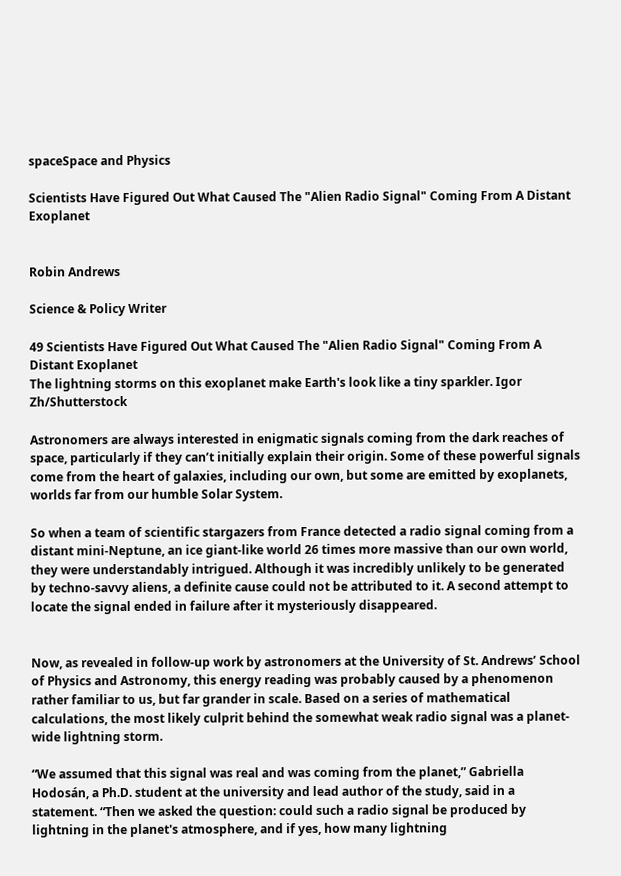spaceSpace and Physics

Scientists Have Figured Out What Caused The "Alien Radio Signal" Coming From A Distant Exoplanet


Robin Andrews

Science & Policy Writer

49 Scientists Have Figured Out What Caused The "Alien Radio Signal" Coming From A Distant Exoplanet
The lightning storms on this exoplanet make Earth's look like a tiny sparkler. Igor Zh/Shutterstock

Astronomers are always interested in enigmatic signals coming from the dark reaches of space, particularly if they can’t initially explain their origin. Some of these powerful signals come from the heart of galaxies, including our own, but some are emitted by exoplanets, worlds far from our humble Solar System.

So when a team of scientific stargazers from France detected a radio signal coming from a distant mini-Neptune, an ice giant-like world 26 times more massive than our own world, they were understandably intrigued. Although it was incredibly unlikely to be generated by techno-savvy aliens, a definite cause could not be attributed to it. A second attempt to locate the signal ended in failure after it mysteriously disappeared.


Now, as revealed in follow-up work by astronomers at the University of St. Andrews’ School of Physics and Astronomy, this energy reading was probably caused by a phenomenon rather familiar to us, but far grander in scale. Based on a series of mathematical calculations, the most likely culprit behind the somewhat weak radio signal was a planet-wide lightning storm.

“We assumed that this signal was real and was coming from the planet,” Gabriella Hodosán, a Ph.D. student at the university and lead author of the study, said in a statement. “Then we asked the question: could such a radio signal be produced by lightning in the planet's atmosphere, and if yes, how many lightning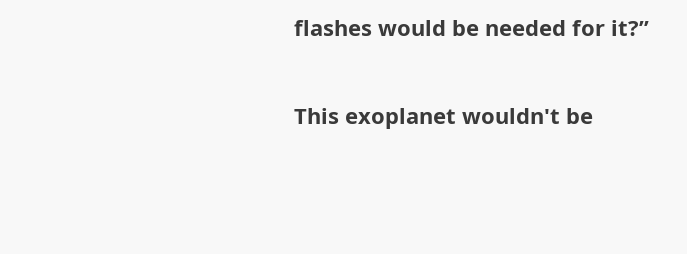flashes would be needed for it?”

This exoplanet wouldn't be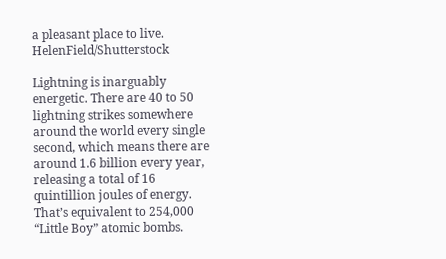a pleasant place to live. HelenField/Shutterstock

Lightning is inarguably energetic. There are 40 to 50 lightning strikes somewhere around the world every single second, which means there are around 1.6 billion every year, releasing a total of 16 quintillion joules of energy. That’s equivalent to 254,000 “Little Boy” atomic bombs.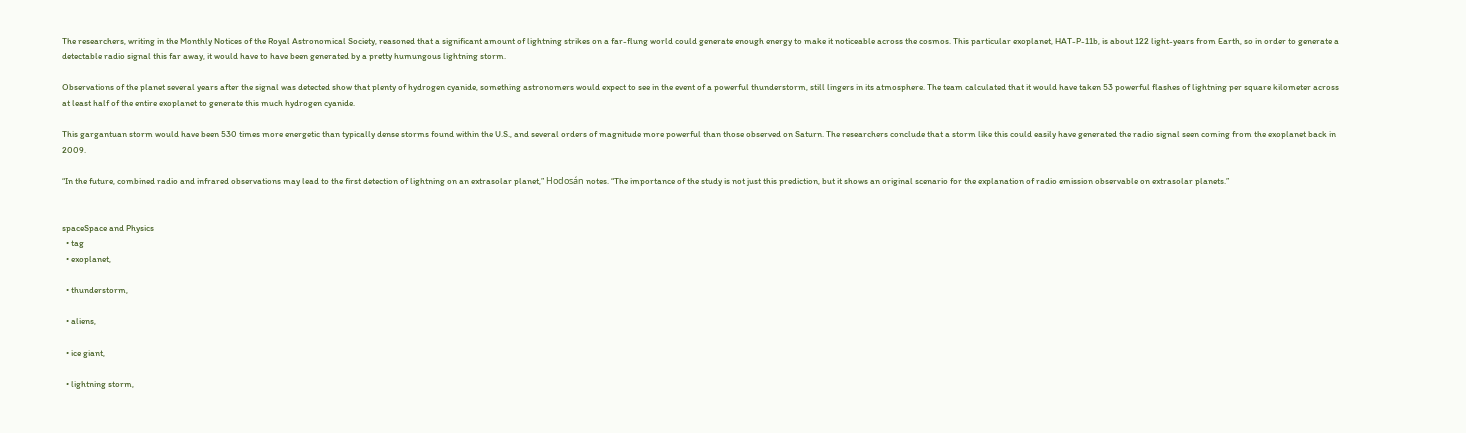The researchers, writing in the Monthly Notices of the Royal Astronomical Society, reasoned that a significant amount of lightning strikes on a far-flung world could generate enough energy to make it noticeable across the cosmos. This particular exoplanet, HAT-P-11b, is about 122 light-years from Earth, so in order to generate a detectable radio signal this far away, it would have to have been generated by a pretty humungous lightning storm.

Observations of the planet several years after the signal was detected show that plenty of hydrogen cyanide, something astronomers would expect to see in the event of a powerful thunderstorm, still lingers in its atmosphere. The team calculated that it would have taken 53 powerful flashes of lightning per square kilometer across at least half of the entire exoplanet to generate this much hydrogen cyanide.

This gargantuan storm would have been 530 times more energetic than typically dense storms found within the U.S., and several orders of magnitude more powerful than those observed on Saturn. The researchers conclude that a storm like this could easily have generated the radio signal seen coming from the exoplanet back in 2009.

“In the future, combined radio and infrared observations may lead to the first detection of lightning on an extrasolar planet,” Hodosán notes. “The importance of the study is not just this prediction, but it shows an original scenario for the explanation of radio emission observable on extrasolar planets.”


spaceSpace and Physics
  • tag
  • exoplanet,

  • thunderstorm,

  • aliens,

  • ice giant,

  • lightning storm,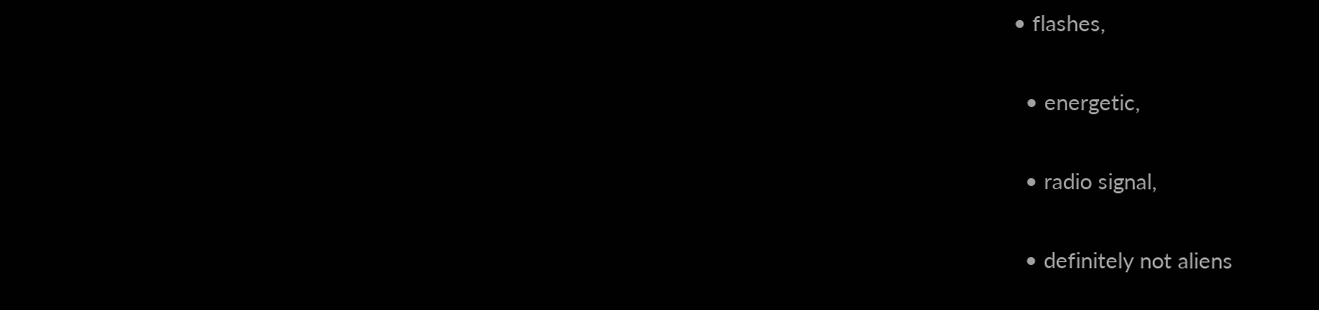• flashes,

  • energetic,

  • radio signal,

  • definitely not aliens